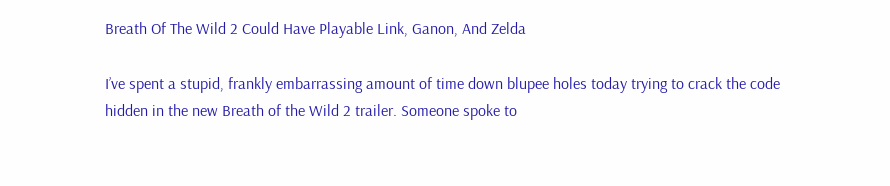Breath Of The Wild 2 Could Have Playable Link, Ganon, And Zelda

I’ve spent a stupid, frankly embarrassing amount of time down blupee holes today trying to crack the code hidden in the new Breath of the Wild 2 trailer. Someone spoke to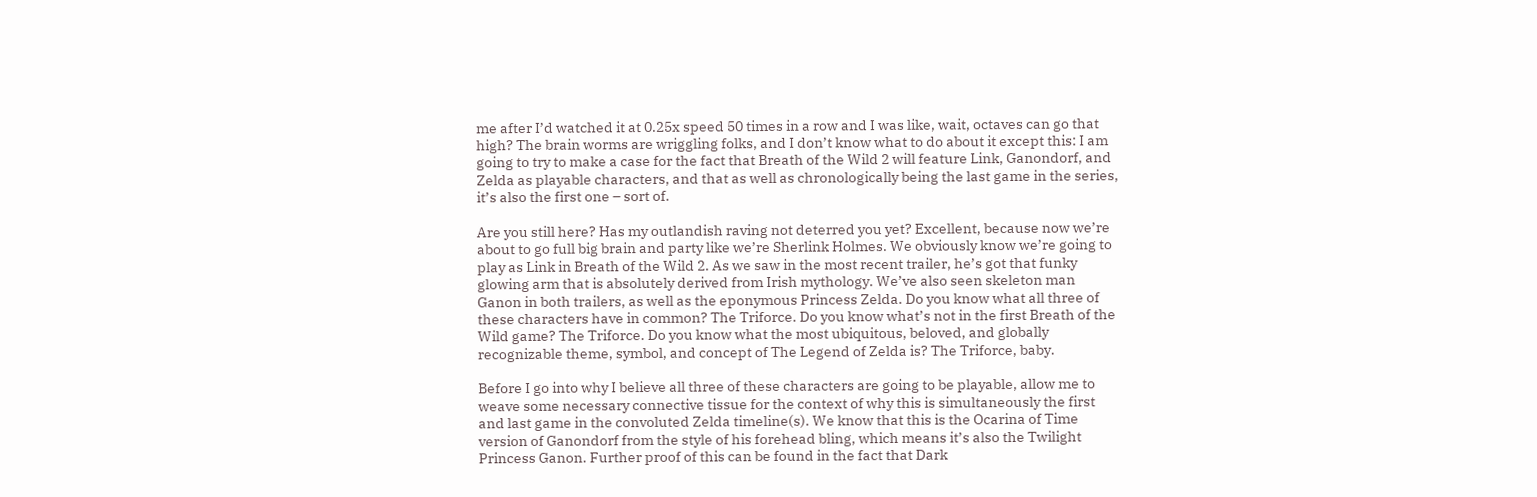me after I’d watched it at 0.25x speed 50 times in a row and I was like, wait, octaves can go that high? The brain worms are wriggling folks, and I don’t know what to do about it except this: I am going to try to make a case for the fact that Breath of the Wild 2 will feature Link, Ganondorf, and Zelda as playable characters, and that as well as chronologically being the last game in the series, it’s also the first one – sort of.

Are you still here? Has my outlandish raving not deterred you yet? Excellent, because now we’re about to go full big brain and party like we’re Sherlink Holmes. We obviously know we’re going to play as Link in Breath of the Wild 2. As we saw in the most recent trailer, he’s got that funky glowing arm that is absolutely derived from Irish mythology. We’ve also seen skeleton man Ganon in both trailers, as well as the eponymous Princess Zelda. Do you know what all three of these characters have in common? The Triforce. Do you know what’s not in the first Breath of the Wild game? The Triforce. Do you know what the most ubiquitous, beloved, and globally recognizable theme, symbol, and concept of The Legend of Zelda is? The Triforce, baby.

Before I go into why I believe all three of these characters are going to be playable, allow me to weave some necessary connective tissue for the context of why this is simultaneously the first and last game in the convoluted Zelda timeline(s). We know that this is the Ocarina of Time version of Ganondorf from the style of his forehead bling, which means it’s also the Twilight Princess Ganon. Further proof of this can be found in the fact that Dark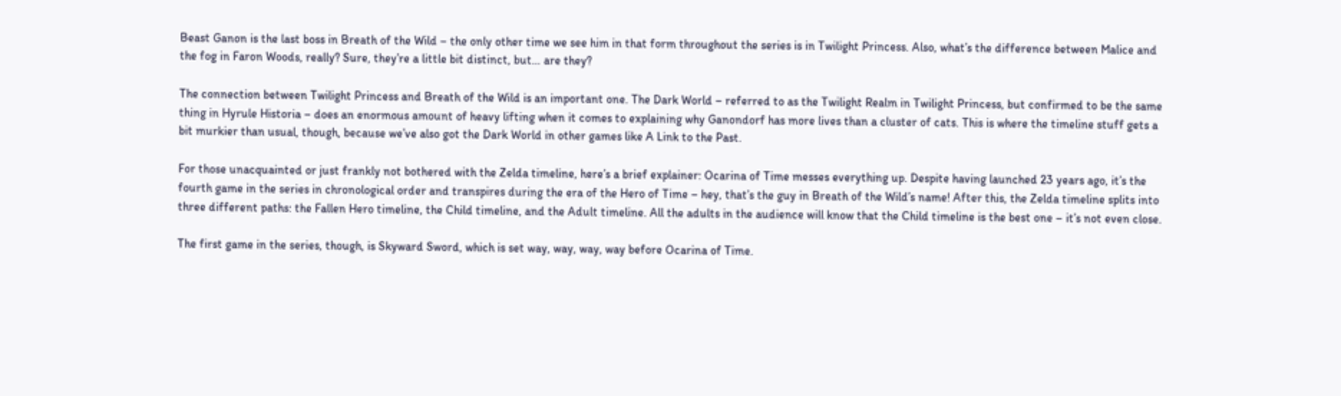Beast Ganon is the last boss in Breath of the Wild – the only other time we see him in that form throughout the series is in Twilight Princess. Also, what’s the difference between Malice and the fog in Faron Woods, really? Sure, they’re a little bit distinct, but… are they?

The connection between Twilight Princess and Breath of the Wild is an important one. The Dark World – referred to as the Twilight Realm in Twilight Princess, but confirmed to be the same thing in Hyrule Historia – does an enormous amount of heavy lifting when it comes to explaining why Ganondorf has more lives than a cluster of cats. This is where the timeline stuff gets a bit murkier than usual, though, because we’ve also got the Dark World in other games like A Link to the Past.

For those unacquainted or just frankly not bothered with the Zelda timeline, here’s a brief explainer: Ocarina of Time messes everything up. Despite having launched 23 years ago, it’s the fourth game in the series in chronological order and transpires during the era of the Hero of Time – hey, that’s the guy in Breath of the Wild’s name! After this, the Zelda timeline splits into three different paths: the Fallen Hero timeline, the Child timeline, and the Adult timeline. All the adults in the audience will know that the Child timeline is the best one – it’s not even close.

The first game in the series, though, is Skyward Sword, which is set way, way, way, way before Ocarina of Time.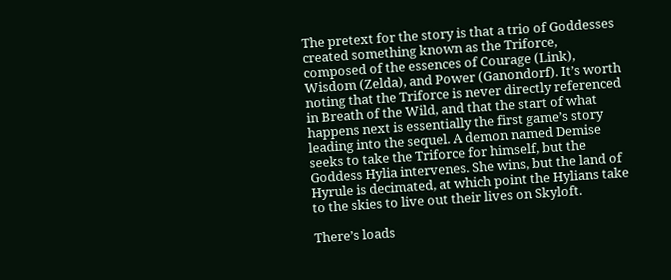The pretext for the story is that a trio of Goddesses created something known as the Triforce, composed of the essences of Courage (Link), Wisdom (Zelda), and Power (Ganondorf). It’s worth noting that the Triforce is never directly referenced in Breath of the Wild, and that the start of what happens next is essentially the first game’s story leading into the sequel. A demon named Demise seeks to take the Triforce for himself, but the Goddess Hylia intervenes. She wins, but the land of Hyrule is decimated, at which point the Hylians take to the skies to live out their lives on Skyloft.

There’s loads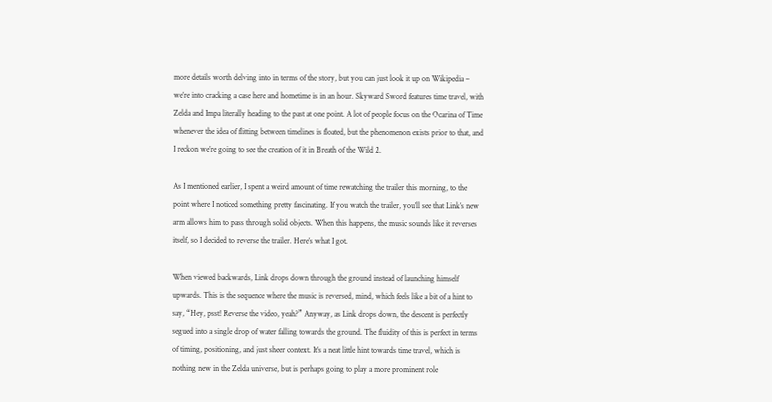more details worth delving into in terms of the story, but you can just look it up on Wikipedia – we’re into cracking a case here and hometime is in an hour. Skyward Sword features time travel, with Zelda and Impa literally heading to the past at one point. A lot of people focus on the Ocarina of Time whenever the idea of flitting between timelines is floated, but the phenomenon exists prior to that, and I reckon we’re going to see the creation of it in Breath of the Wild 2.

As I mentioned earlier, I spent a weird amount of time rewatching the trailer this morning, to the point where I noticed something pretty fascinating. If you watch the trailer, you’ll see that Link’s new arm allows him to pass through solid objects. When this happens, the music sounds like it reverses itself, so I decided to reverse the trailer. Here’s what I got.

When viewed backwards, Link drops down through the ground instead of launching himself upwards. This is the sequence where the music is reversed, mind, which feels like a bit of a hint to say, “Hey, psst! Reverse the video, yeah?” Anyway, as Link drops down, the descent is perfectly segued into a single drop of water falling towards the ground. The fluidity of this is perfect in terms of timing, positioning, and just sheer context. It’s a neat little hint towards time travel, which is nothing new in the Zelda universe, but is perhaps going to play a more prominent role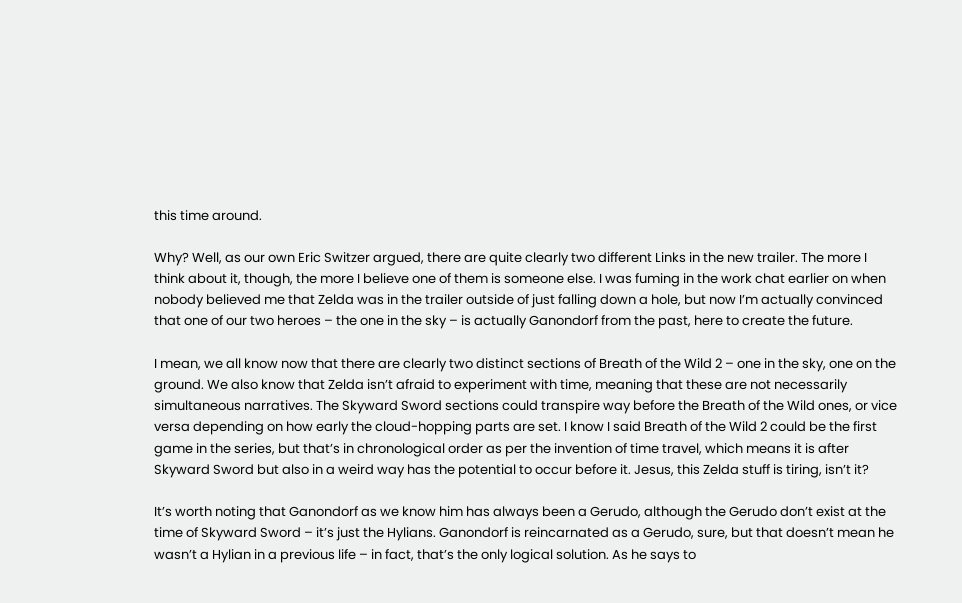this time around.

Why? Well, as our own Eric Switzer argued, there are quite clearly two different Links in the new trailer. The more I think about it, though, the more I believe one of them is someone else. I was fuming in the work chat earlier on when nobody believed me that Zelda was in the trailer outside of just falling down a hole, but now I’m actually convinced that one of our two heroes – the one in the sky – is actually Ganondorf from the past, here to create the future.

I mean, we all know now that there are clearly two distinct sections of Breath of the Wild 2 – one in the sky, one on the ground. We also know that Zelda isn’t afraid to experiment with time, meaning that these are not necessarily simultaneous narratives. The Skyward Sword sections could transpire way before the Breath of the Wild ones, or vice versa depending on how early the cloud-hopping parts are set. I know I said Breath of the Wild 2 could be the first game in the series, but that’s in chronological order as per the invention of time travel, which means it is after Skyward Sword but also in a weird way has the potential to occur before it. Jesus, this Zelda stuff is tiring, isn’t it?

It’s worth noting that Ganondorf as we know him has always been a Gerudo, although the Gerudo don’t exist at the time of Skyward Sword – it’s just the Hylians. Ganondorf is reincarnated as a Gerudo, sure, but that doesn’t mean he wasn’t a Hylian in a previous life – in fact, that’s the only logical solution. As he says to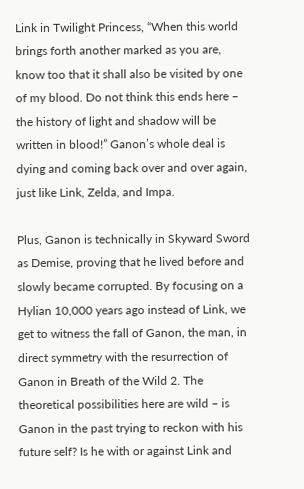Link in Twilight Princess, “When this world brings forth another marked as you are, know too that it shall also be visited by one of my blood. Do not think this ends here – the history of light and shadow will be written in blood!” Ganon’s whole deal is dying and coming back over and over again, just like Link, Zelda, and Impa.

Plus, Ganon is technically in Skyward Sword as Demise, proving that he lived before and slowly became corrupted. By focusing on a Hylian 10,000 years ago instead of Link, we get to witness the fall of Ganon, the man, in direct symmetry with the resurrection of Ganon in Breath of the Wild 2. The theoretical possibilities here are wild – is Ganon in the past trying to reckon with his future self? Is he with or against Link and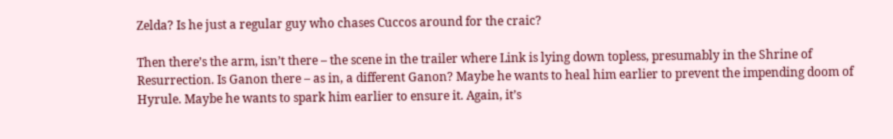Zelda? Is he just a regular guy who chases Cuccos around for the craic?

Then there’s the arm, isn’t there – the scene in the trailer where Link is lying down topless, presumably in the Shrine of Resurrection. Is Ganon there – as in, a different Ganon? Maybe he wants to heal him earlier to prevent the impending doom of Hyrule. Maybe he wants to spark him earlier to ensure it. Again, it’s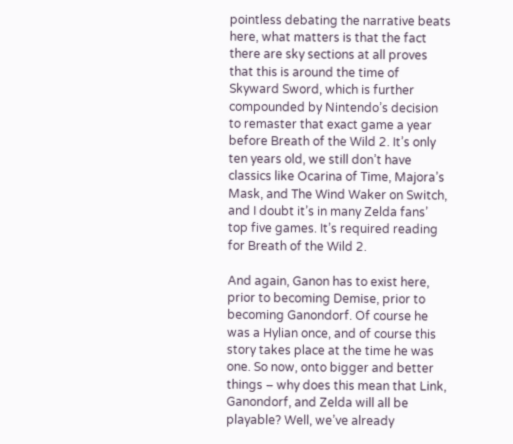pointless debating the narrative beats here, what matters is that the fact there are sky sections at all proves that this is around the time of Skyward Sword, which is further compounded by Nintendo’s decision to remaster that exact game a year before Breath of the Wild 2. It’s only ten years old, we still don’t have classics like Ocarina of Time, Majora’s Mask, and The Wind Waker on Switch, and I doubt it’s in many Zelda fans’ top five games. It’s required reading for Breath of the Wild 2.

And again, Ganon has to exist here, prior to becoming Demise, prior to becoming Ganondorf. Of course he was a Hylian once, and of course this story takes place at the time he was one. So now, onto bigger and better things – why does this mean that Link, Ganondorf, and Zelda will all be playable? Well, we’ve already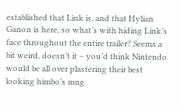established that Link is, and that Hylian Ganon is here, so what’s with hiding Link’s face throughout the entire trailer? Seems a bit weird, doesn’t it – you’d think Nintendo would be all over plastering their best looking himbo’s mug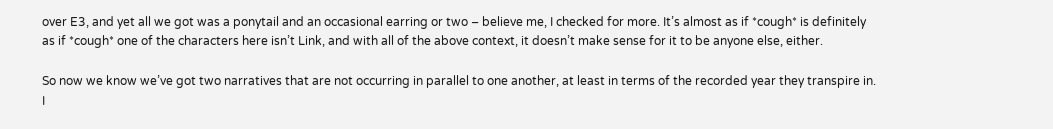over E3, and yet all we got was a ponytail and an occasional earring or two – believe me, I checked for more. It’s almost as if *cough* is definitely as if *cough* one of the characters here isn’t Link, and with all of the above context, it doesn’t make sense for it to be anyone else, either.

So now we know we’ve got two narratives that are not occurring in parallel to one another, at least in terms of the recorded year they transpire in. I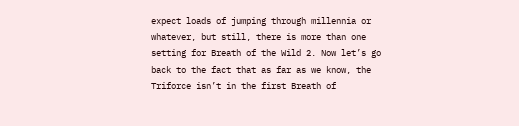expect loads of jumping through millennia or whatever, but still, there is more than one setting for Breath of the Wild 2. Now let’s go back to the fact that as far as we know, the Triforce isn’t in the first Breath of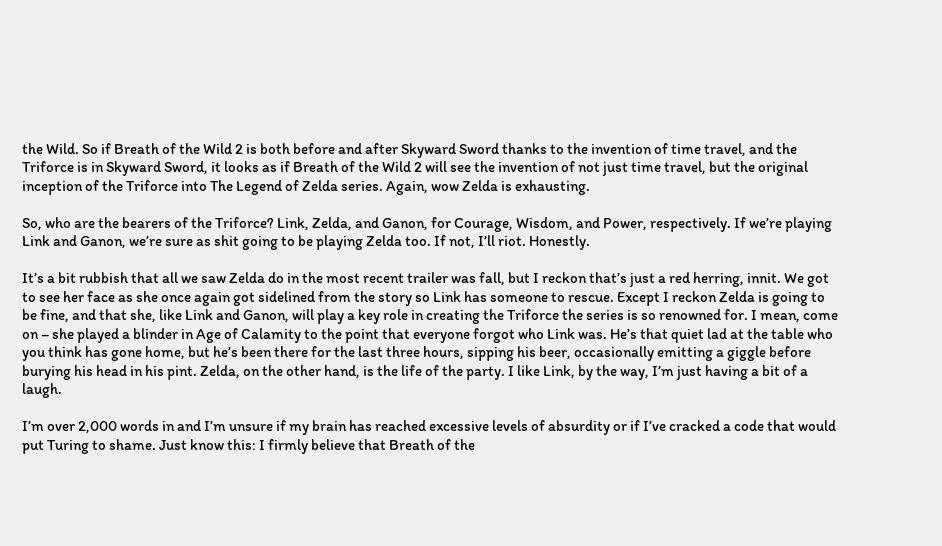the Wild. So if Breath of the Wild 2 is both before and after Skyward Sword thanks to the invention of time travel, and the Triforce is in Skyward Sword, it looks as if Breath of the Wild 2 will see the invention of not just time travel, but the original inception of the Triforce into The Legend of Zelda series. Again, wow Zelda is exhausting.

So, who are the bearers of the Triforce? Link, Zelda, and Ganon, for Courage, Wisdom, and Power, respectively. If we’re playing Link and Ganon, we’re sure as shit going to be playing Zelda too. If not, I’ll riot. Honestly.

It’s a bit rubbish that all we saw Zelda do in the most recent trailer was fall, but I reckon that’s just a red herring, innit. We got to see her face as she once again got sidelined from the story so Link has someone to rescue. Except I reckon Zelda is going to be fine, and that she, like Link and Ganon, will play a key role in creating the Triforce the series is so renowned for. I mean, come on – she played a blinder in Age of Calamity to the point that everyone forgot who Link was. He’s that quiet lad at the table who you think has gone home, but he’s been there for the last three hours, sipping his beer, occasionally emitting a giggle before burying his head in his pint. Zelda, on the other hand, is the life of the party. I like Link, by the way, I’m just having a bit of a laugh.

I’m over 2,000 words in and I’m unsure if my brain has reached excessive levels of absurdity or if I’ve cracked a code that would put Turing to shame. Just know this: I firmly believe that Breath of the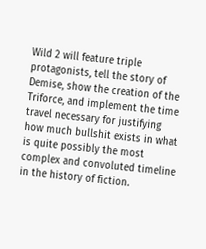Wild 2 will feature triple protagonists, tell the story of Demise, show the creation of the Triforce, and implement the time travel necessary for justifying how much bullshit exists in what is quite possibly the most complex and convoluted timeline in the history of fiction.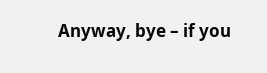Anyway, bye – if you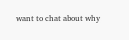want to chat about why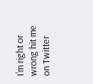I’m right or wrong hit me on Twitter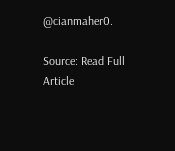@cianmaher0.

Source: Read Full Article